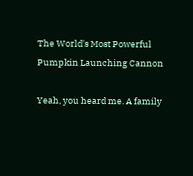The World's Most Powerful Pumpkin Launching Cannon

Yeah, you heard me. A family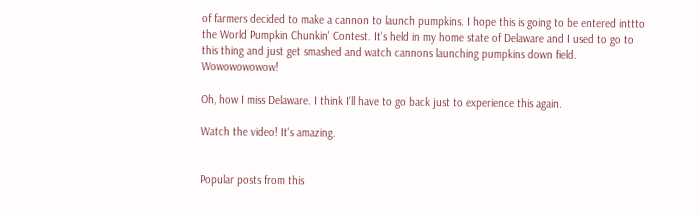of farmers decided to make a cannon to launch pumpkins. I hope this is going to be entered inttto the World Pumpkin Chunkin' Contest. It's held in my home state of Delaware and I used to go to this thing and just get smashed and watch cannons launching pumpkins down field. Wowowowowow!

Oh, how I miss Delaware. I think I'll have to go back just to experience this again.

Watch the video! It's amazing.


Popular posts from this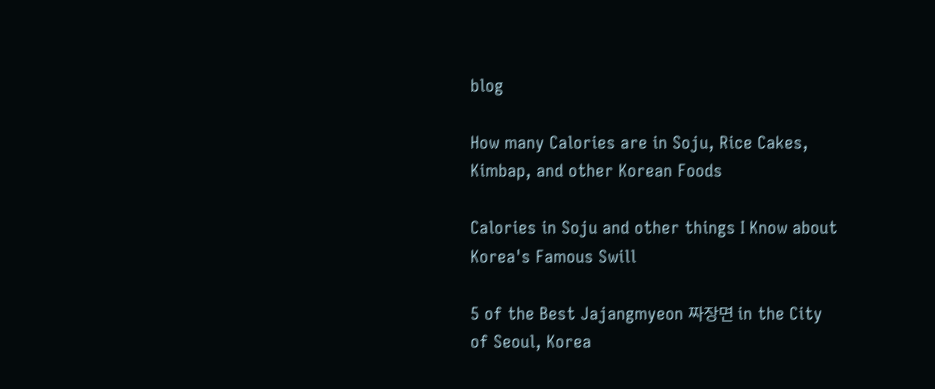blog

How many Calories are in Soju, Rice Cakes, Kimbap, and other Korean Foods

Calories in Soju and other things I Know about Korea's Famous Swill

5 of the Best Jajangmyeon 짜장면 in the City of Seoul, Korea